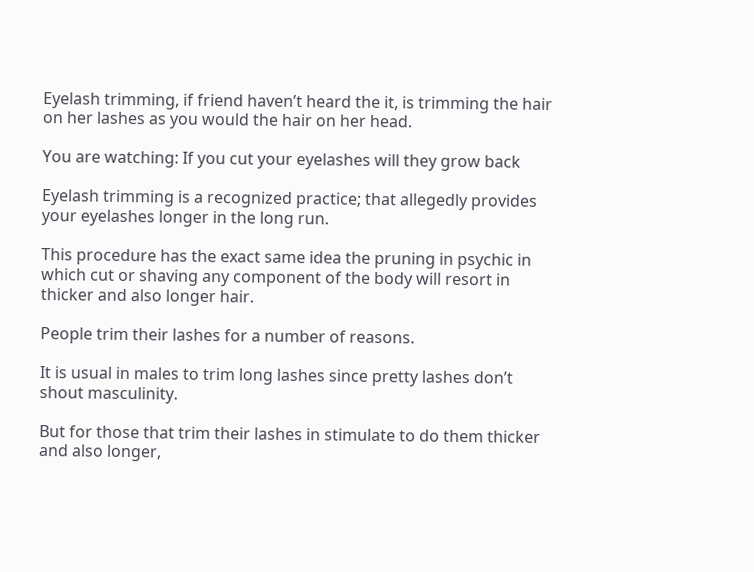Eyelash trimming, if friend haven’t heard the it, is trimming the hair on her lashes as you would the hair on her head.

You are watching: If you cut your eyelashes will they grow back

Eyelash trimming is a recognized practice; that allegedly provides your eyelashes longer in the long run.

This procedure has the exact same idea the pruning in psychic in which cut or shaving any component of the body will resort in thicker and also longer hair.

People trim their lashes for a number of reasons.

It is usual in males to trim long lashes since pretty lashes don’t shout masculinity.

But for those that trim their lashes in stimulate to do them thicker and also longer,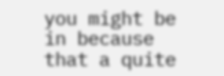you might be in because that a quite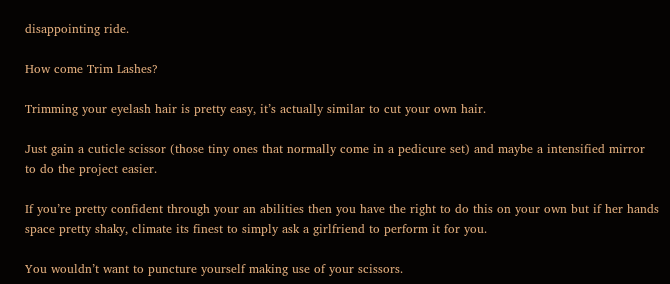disappointing ride.

How come Trim Lashes?

Trimming your eyelash hair is pretty easy, it’s actually similar to cut your own hair.

Just gain a cuticle scissor (those tiny ones that normally come in a pedicure set) and maybe a intensified mirror to do the project easier.

If you’re pretty confident through your an abilities then you have the right to do this on your own but if her hands space pretty shaky, climate its finest to simply ask a girlfriend to perform it for you.

You wouldn’t want to puncture yourself making use of your scissors.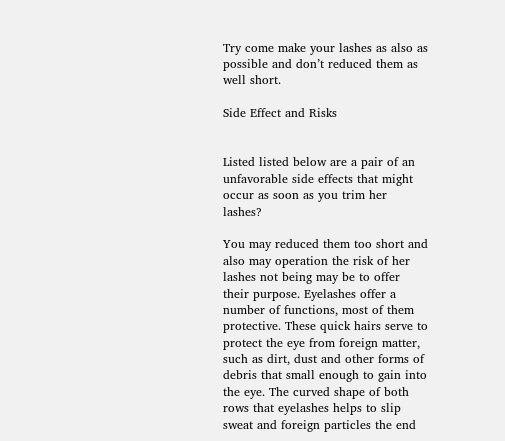Try come make your lashes as also as possible and don’t reduced them as well short.

Side Effect and Risks


Listed listed below are a pair of an unfavorable side effects that might occur as soon as you trim her lashes?

You may reduced them too short and also may operation the risk of her lashes not being may be to offer their purpose. Eyelashes offer a number of functions, most of them protective. These quick hairs serve to protect the eye from foreign matter, such as dirt, dust and other forms of debris that small enough to gain into the eye. The curved shape of both rows that eyelashes helps to slip sweat and foreign particles the end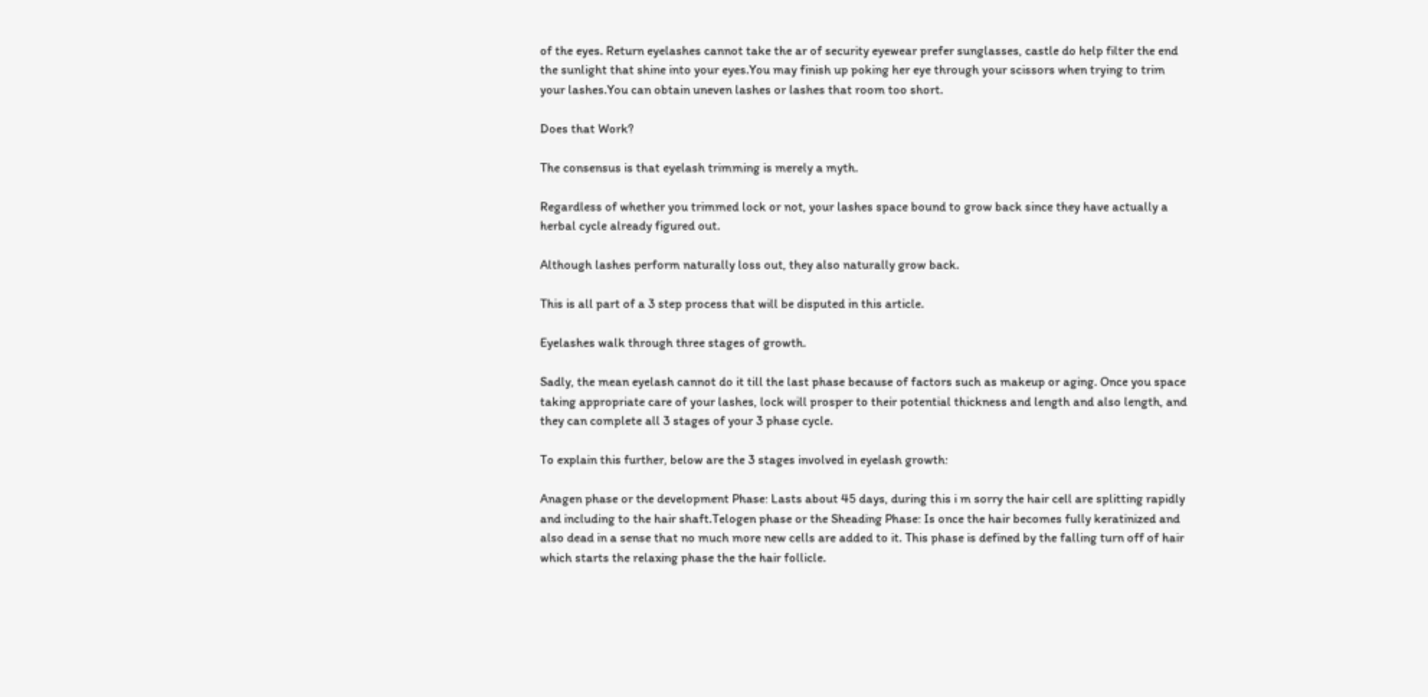of the eyes. Return eyelashes cannot take the ar of security eyewear prefer sunglasses, castle do help filter the end the sunlight that shine into your eyes.You may finish up poking her eye through your scissors when trying to trim your lashes.You can obtain uneven lashes or lashes that room too short.

Does that Work?

The consensus is that eyelash trimming is merely a myth.

Regardless of whether you trimmed lock or not, your lashes space bound to grow back since they have actually a herbal cycle already figured out.

Although lashes perform naturally loss out, they also naturally grow back.

This is all part of a 3 step process that will be disputed in this article.

Eyelashes walk through three stages of growth.

Sadly, the mean eyelash cannot do it till the last phase because of factors such as makeup or aging. Once you space taking appropriate care of your lashes, lock will prosper to their potential thickness and length and also length, and they can complete all 3 stages of your 3 phase cycle.

To explain this further, below are the 3 stages involved in eyelash growth:

Anagen phase or the development Phase: Lasts about 45 days, during this i m sorry the hair cell are splitting rapidly and including to the hair shaft.Telogen phase or the Sheading Phase: Is once the hair becomes fully keratinized and also dead in a sense that no much more new cells are added to it. This phase is defined by the falling turn off of hair which starts the relaxing phase the the hair follicle.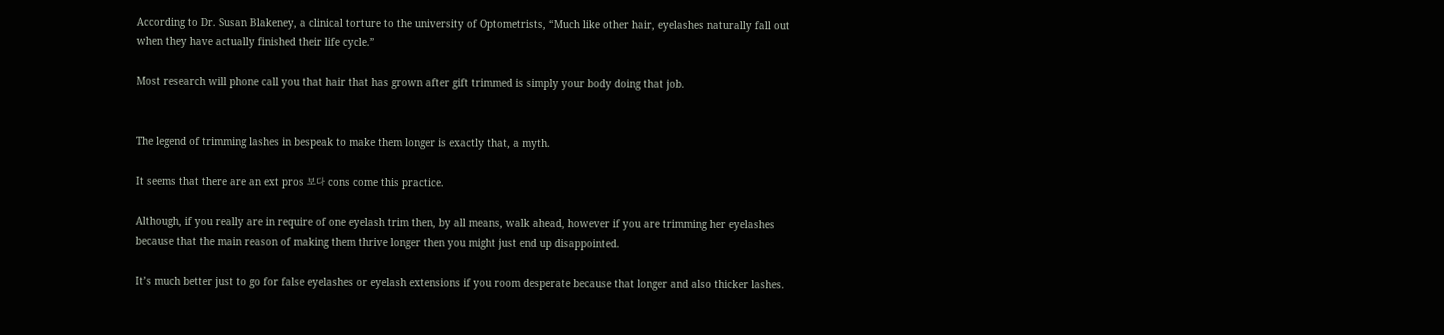According to Dr. Susan Blakeney, a clinical torture to the university of Optometrists, “Much like other hair, eyelashes naturally fall out when they have actually finished their life cycle.”

Most research will phone call you that hair that has grown after gift trimmed is simply your body doing that job.


The legend of trimming lashes in bespeak to make them longer is exactly that, a myth.

It seems that there are an ext pros 보다 cons come this practice.

Although, if you really are in require of one eyelash trim then, by all means, walk ahead, however if you are trimming her eyelashes because that the main reason of making them thrive longer then you might just end up disappointed.

It’s much better just to go for false eyelashes or eyelash extensions if you room desperate because that longer and also thicker lashes.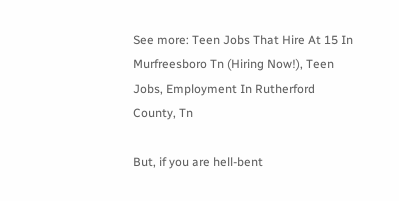See more: Teen Jobs That Hire At 15 In Murfreesboro Tn (Hiring Now!), Teen Jobs, Employment In Rutherford County, Tn

But, if you are hell-bent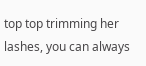top top trimming her lashes, you can always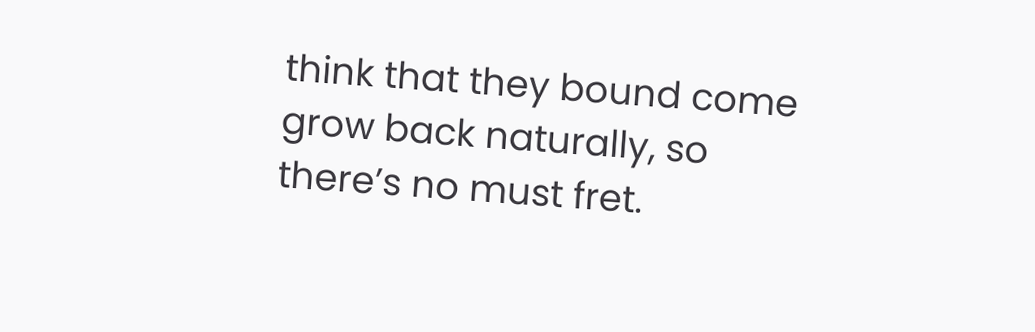think that they bound come grow back naturally, so there’s no must fret.